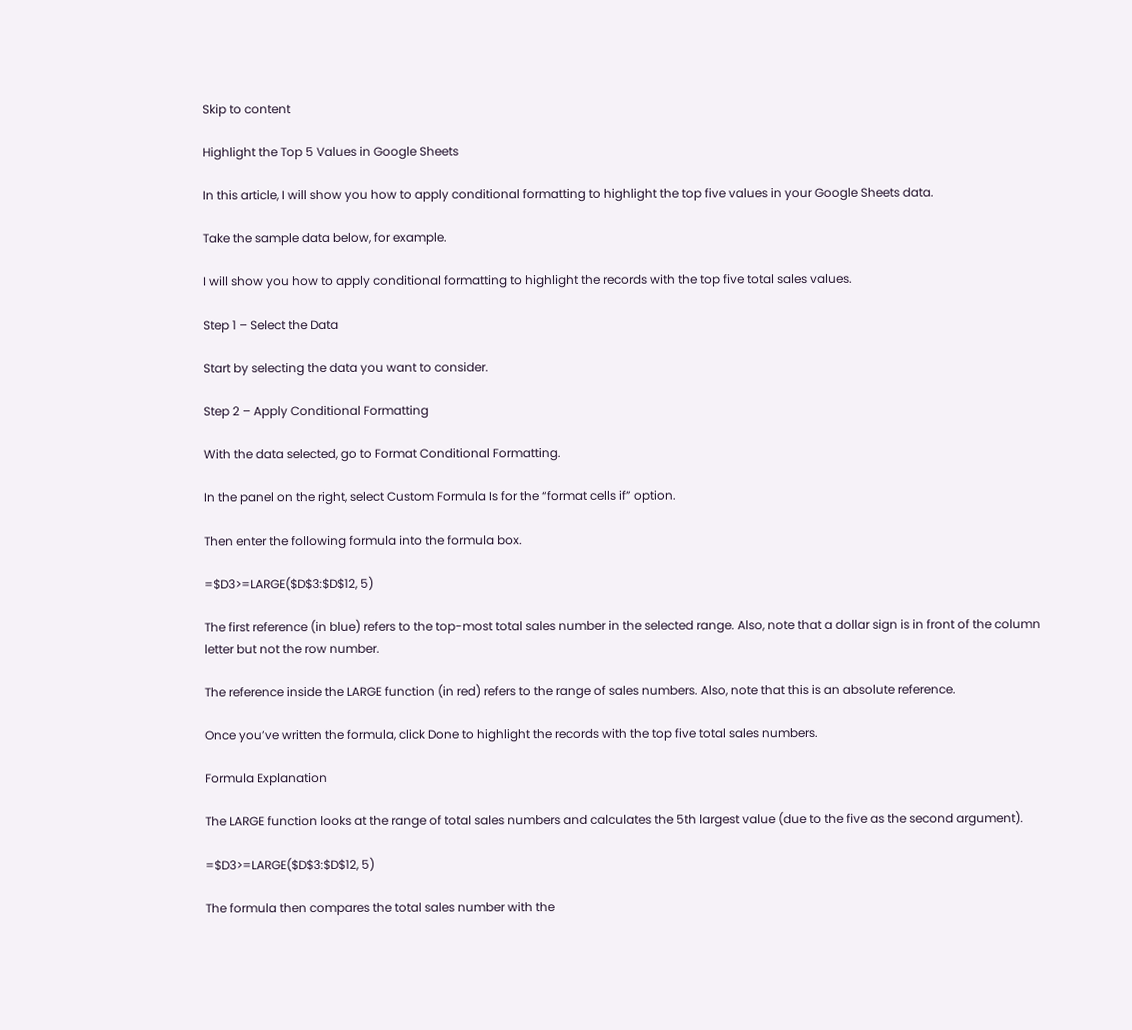Skip to content

Highlight the Top 5 Values in Google Sheets

In this article, I will show you how to apply conditional formatting to highlight the top five values in your Google Sheets data.

Take the sample data below, for example.

I will show you how to apply conditional formatting to highlight the records with the top five total sales values.

Step 1 – Select the Data

Start by selecting the data you want to consider.

Step 2 – Apply Conditional Formatting

With the data selected, go to Format Conditional Formatting.

In the panel on the right, select Custom Formula Is for the “format cells if” option.

Then enter the following formula into the formula box.

=$D3>=LARGE($D$3:$D$12, 5)

The first reference (in blue) refers to the top-most total sales number in the selected range. Also, note that a dollar sign is in front of the column letter but not the row number.

The reference inside the LARGE function (in red) refers to the range of sales numbers. Also, note that this is an absolute reference.

Once you’ve written the formula, click Done to highlight the records with the top five total sales numbers.

Formula Explanation

The LARGE function looks at the range of total sales numbers and calculates the 5th largest value (due to the five as the second argument).

=$D3>=LARGE($D$3:$D$12, 5)

The formula then compares the total sales number with the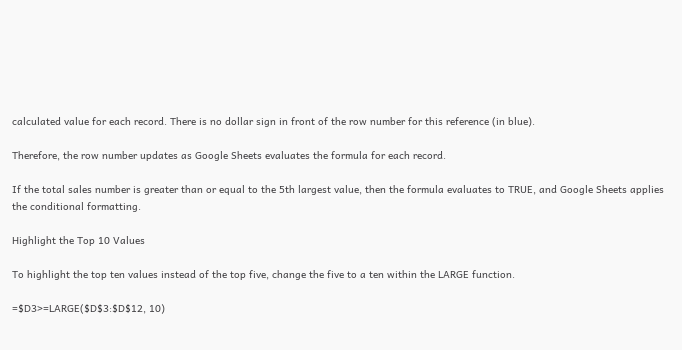calculated value for each record. There is no dollar sign in front of the row number for this reference (in blue).

Therefore, the row number updates as Google Sheets evaluates the formula for each record.

If the total sales number is greater than or equal to the 5th largest value, then the formula evaluates to TRUE, and Google Sheets applies the conditional formatting.

Highlight the Top 10 Values

To highlight the top ten values instead of the top five, change the five to a ten within the LARGE function.

=$D3>=LARGE($D$3:$D$12, 10)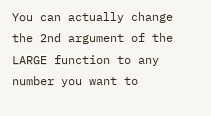You can actually change the 2nd argument of the LARGE function to any number you want to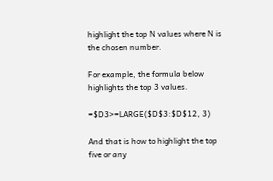highlight the top N values where N is the chosen number.

For example, the formula below highlights the top 3 values.

=$D3>=LARGE($D$3:$D$12, 3)

And that is how to highlight the top five or any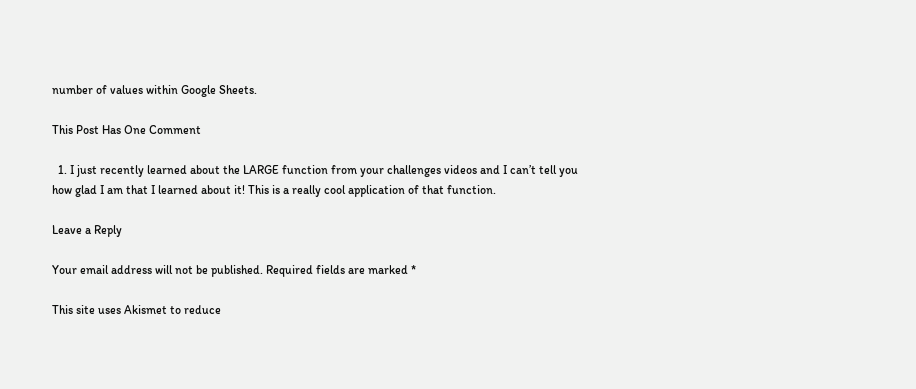number of values within Google Sheets.

This Post Has One Comment

  1. I just recently learned about the LARGE function from your challenges videos and I can’t tell you how glad I am that I learned about it! This is a really cool application of that function.

Leave a Reply

Your email address will not be published. Required fields are marked *

This site uses Akismet to reduce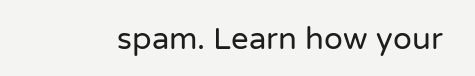spam. Learn how your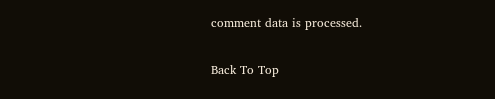comment data is processed.

Back To Top